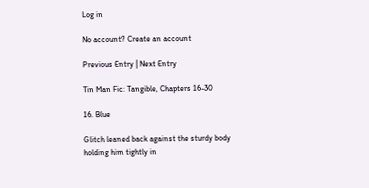Log in

No account? Create an account

Previous Entry | Next Entry

Tin Man Fic: Tangible, Chapters 16-30

16. Blue

Glitch leaned back against the sturdy body holding him tightly in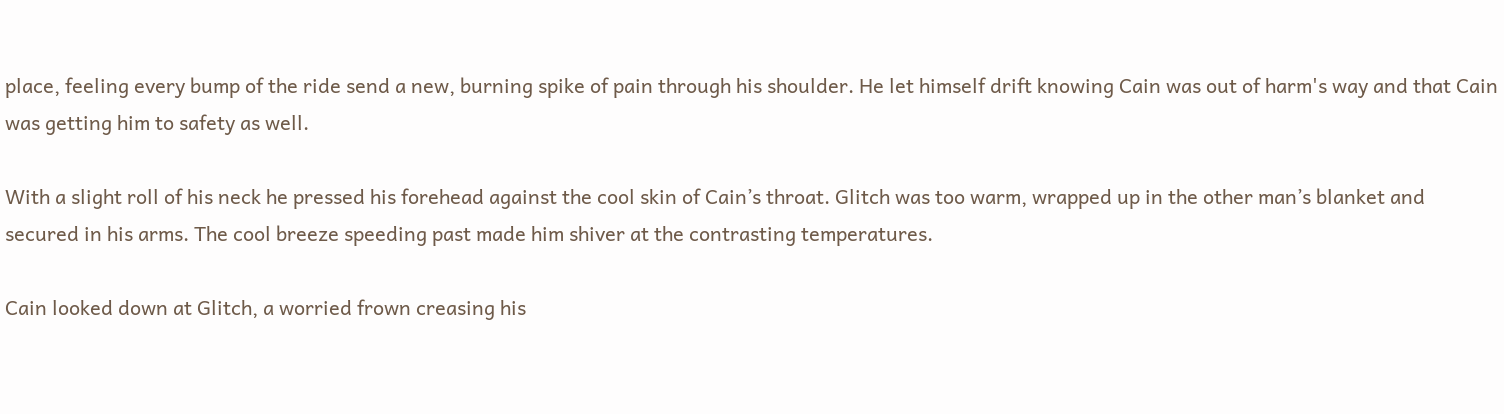place, feeling every bump of the ride send a new, burning spike of pain through his shoulder. He let himself drift knowing Cain was out of harm's way and that Cain was getting him to safety as well.

With a slight roll of his neck he pressed his forehead against the cool skin of Cain’s throat. Glitch was too warm, wrapped up in the other man’s blanket and secured in his arms. The cool breeze speeding past made him shiver at the contrasting temperatures.

Cain looked down at Glitch, a worried frown creasing his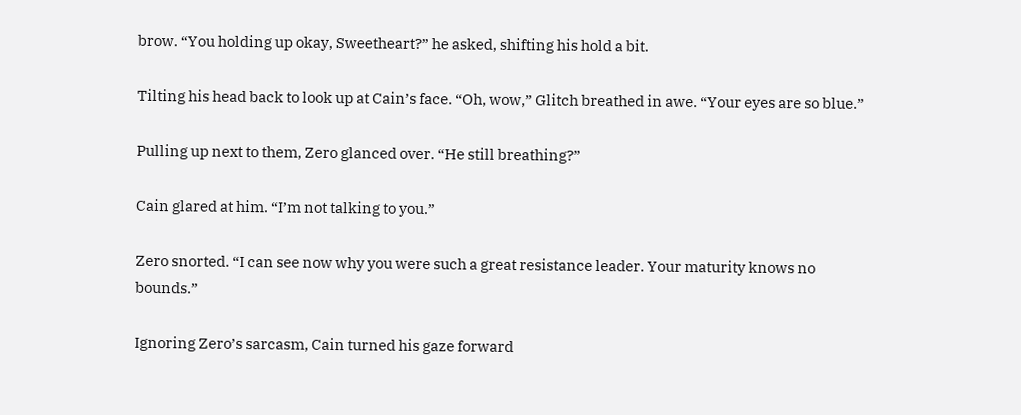brow. “You holding up okay, Sweetheart?” he asked, shifting his hold a bit.

Tilting his head back to look up at Cain’s face. “Oh, wow,” Glitch breathed in awe. “Your eyes are so blue.”

Pulling up next to them, Zero glanced over. “He still breathing?”

Cain glared at him. “I’m not talking to you.”

Zero snorted. “I can see now why you were such a great resistance leader. Your maturity knows no bounds.”

Ignoring Zero’s sarcasm, Cain turned his gaze forward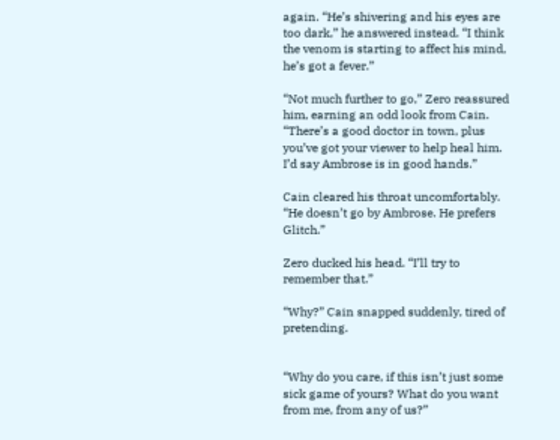again. “He’s shivering and his eyes are too dark,” he answered instead. “I think the venom is starting to affect his mind, he’s got a fever.”

“Not much further to go,” Zero reassured him, earning an odd look from Cain. “There’s a good doctor in town, plus you’ve got your viewer to help heal him. I’d say Ambrose is in good hands.”

Cain cleared his throat uncomfortably. “He doesn’t go by Ambrose. He prefers Glitch.”

Zero ducked his head. “I’ll try to remember that.”

“Why?” Cain snapped suddenly, tired of pretending.


“Why do you care, if this isn’t just some sick game of yours? What do you want from me, from any of us?”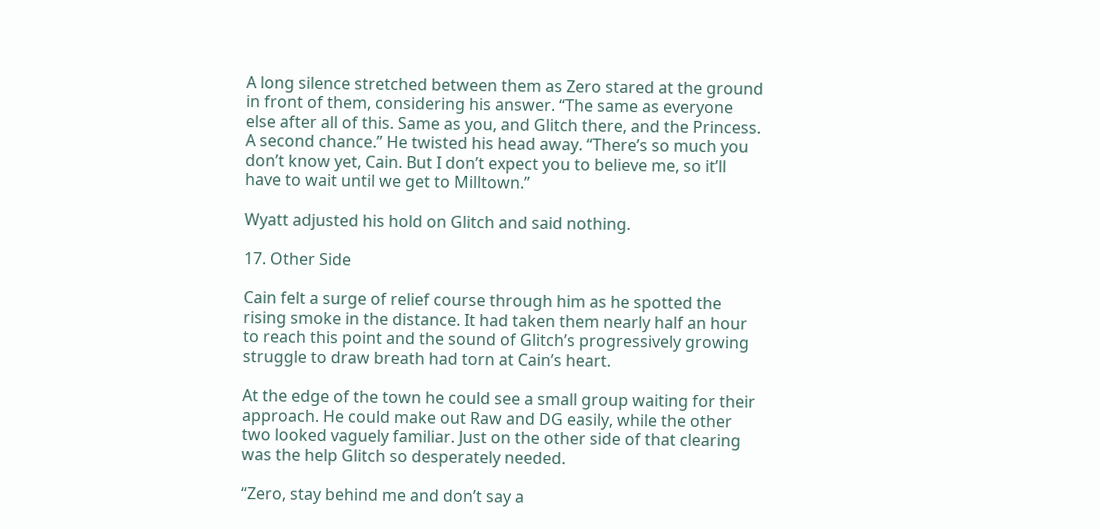A long silence stretched between them as Zero stared at the ground in front of them, considering his answer. “The same as everyone else after all of this. Same as you, and Glitch there, and the Princess. A second chance.” He twisted his head away. “There’s so much you don’t know yet, Cain. But I don’t expect you to believe me, so it’ll have to wait until we get to Milltown.”

Wyatt adjusted his hold on Glitch and said nothing.

17. Other Side

Cain felt a surge of relief course through him as he spotted the rising smoke in the distance. It had taken them nearly half an hour to reach this point and the sound of Glitch’s progressively growing struggle to draw breath had torn at Cain’s heart.

At the edge of the town he could see a small group waiting for their approach. He could make out Raw and DG easily, while the other two looked vaguely familiar. Just on the other side of that clearing was the help Glitch so desperately needed.

“Zero, stay behind me and don’t say a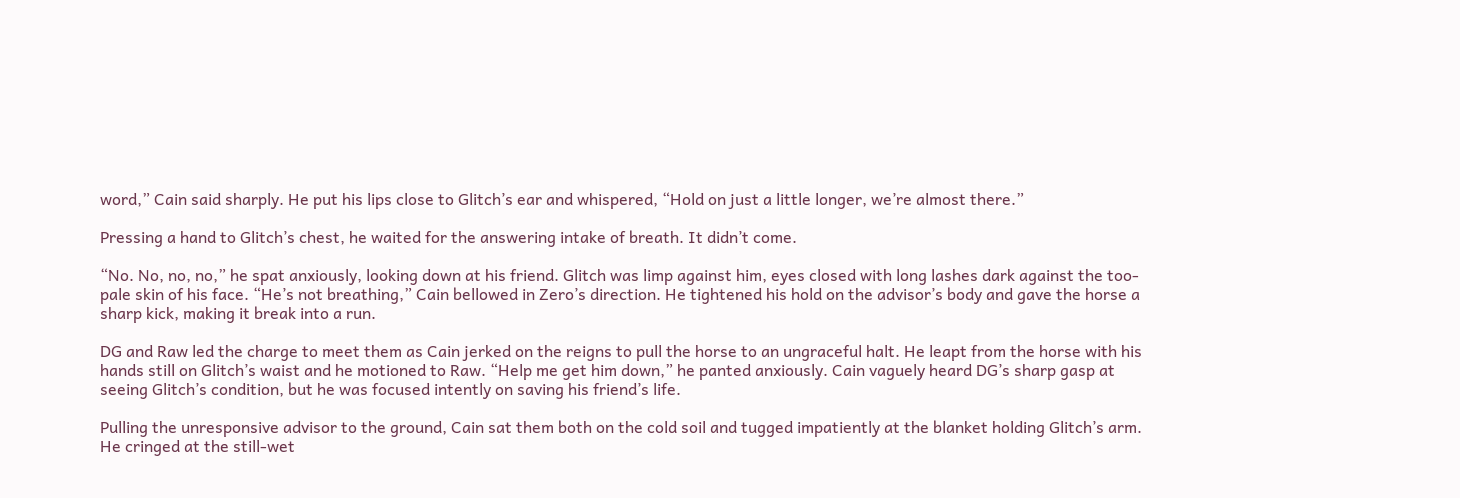word,” Cain said sharply. He put his lips close to Glitch’s ear and whispered, “Hold on just a little longer, we’re almost there.”

Pressing a hand to Glitch’s chest, he waited for the answering intake of breath. It didn’t come.

“No. No, no, no,” he spat anxiously, looking down at his friend. Glitch was limp against him, eyes closed with long lashes dark against the too-pale skin of his face. “He’s not breathing,” Cain bellowed in Zero’s direction. He tightened his hold on the advisor’s body and gave the horse a sharp kick, making it break into a run.

DG and Raw led the charge to meet them as Cain jerked on the reigns to pull the horse to an ungraceful halt. He leapt from the horse with his hands still on Glitch’s waist and he motioned to Raw. “Help me get him down,” he panted anxiously. Cain vaguely heard DG’s sharp gasp at seeing Glitch’s condition, but he was focused intently on saving his friend’s life.

Pulling the unresponsive advisor to the ground, Cain sat them both on the cold soil and tugged impatiently at the blanket holding Glitch’s arm. He cringed at the still-wet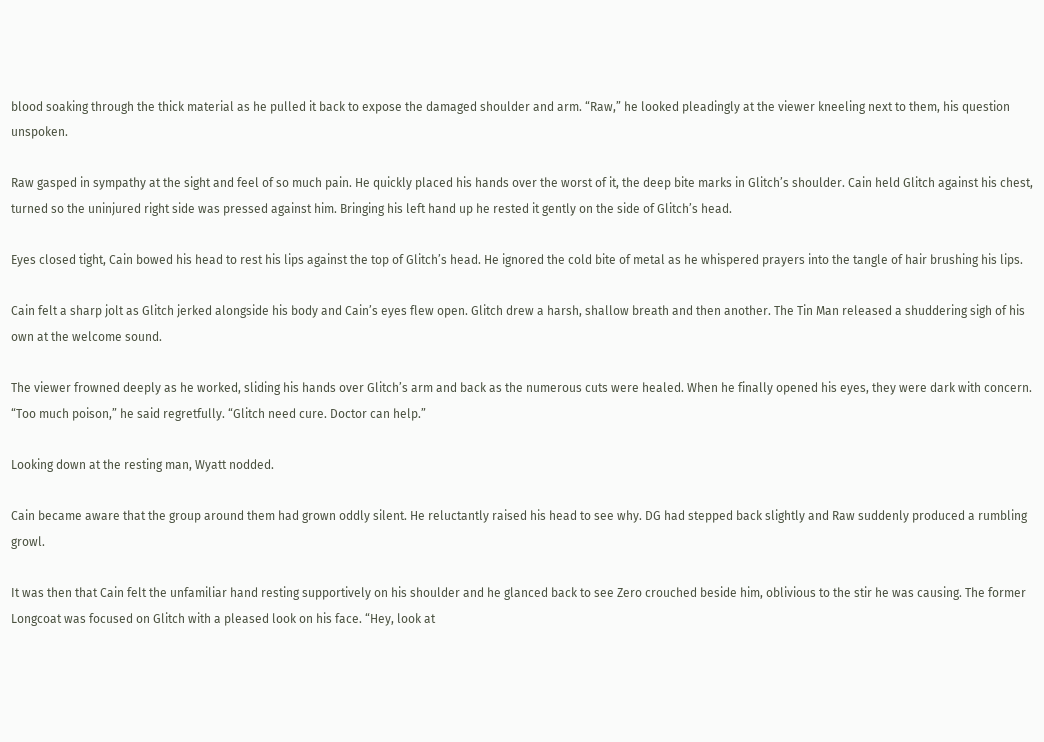blood soaking through the thick material as he pulled it back to expose the damaged shoulder and arm. “Raw,” he looked pleadingly at the viewer kneeling next to them, his question unspoken.

Raw gasped in sympathy at the sight and feel of so much pain. He quickly placed his hands over the worst of it, the deep bite marks in Glitch’s shoulder. Cain held Glitch against his chest, turned so the uninjured right side was pressed against him. Bringing his left hand up he rested it gently on the side of Glitch’s head.

Eyes closed tight, Cain bowed his head to rest his lips against the top of Glitch’s head. He ignored the cold bite of metal as he whispered prayers into the tangle of hair brushing his lips.

Cain felt a sharp jolt as Glitch jerked alongside his body and Cain’s eyes flew open. Glitch drew a harsh, shallow breath and then another. The Tin Man released a shuddering sigh of his own at the welcome sound.

The viewer frowned deeply as he worked, sliding his hands over Glitch’s arm and back as the numerous cuts were healed. When he finally opened his eyes, they were dark with concern. “Too much poison,” he said regretfully. “Glitch need cure. Doctor can help.”

Looking down at the resting man, Wyatt nodded.

Cain became aware that the group around them had grown oddly silent. He reluctantly raised his head to see why. DG had stepped back slightly and Raw suddenly produced a rumbling growl.

It was then that Cain felt the unfamiliar hand resting supportively on his shoulder and he glanced back to see Zero crouched beside him, oblivious to the stir he was causing. The former Longcoat was focused on Glitch with a pleased look on his face. “Hey, look at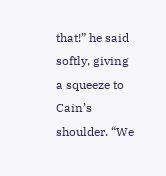that!” he said softly, giving a squeeze to Cain’s shoulder. “We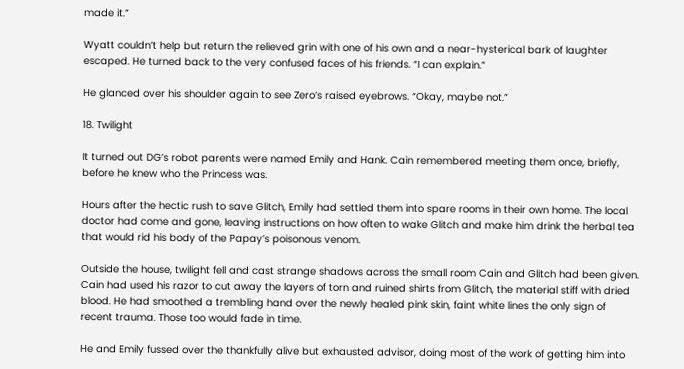made it.”

Wyatt couldn’t help but return the relieved grin with one of his own and a near-hysterical bark of laughter escaped. He turned back to the very confused faces of his friends. “I can explain.”

He glanced over his shoulder again to see Zero’s raised eyebrows. “Okay, maybe not.”

18. Twilight

It turned out DG’s robot parents were named Emily and Hank. Cain remembered meeting them once, briefly, before he knew who the Princess was.

Hours after the hectic rush to save Glitch, Emily had settled them into spare rooms in their own home. The local doctor had come and gone, leaving instructions on how often to wake Glitch and make him drink the herbal tea that would rid his body of the Papay’s poisonous venom.

Outside the house, twilight fell and cast strange shadows across the small room Cain and Glitch had been given. Cain had used his razor to cut away the layers of torn and ruined shirts from Glitch, the material stiff with dried blood. He had smoothed a trembling hand over the newly healed pink skin, faint white lines the only sign of recent trauma. Those too would fade in time.

He and Emily fussed over the thankfully alive but exhausted advisor, doing most of the work of getting him into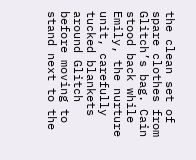the clean set of spare clothes from Glitch’s bag. Cain stood back while Emily, the nurture unit, carefully tucked blankets around Glitch before moving to stand next to the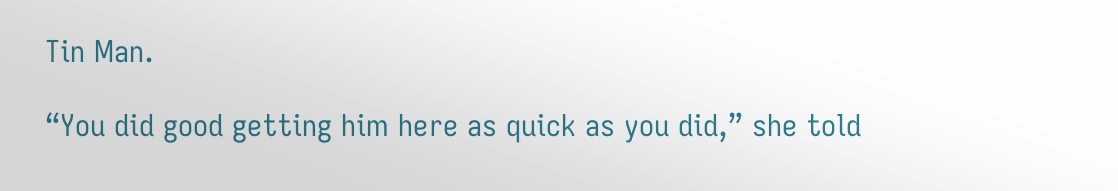Tin Man.

“You did good getting him here as quick as you did,” she told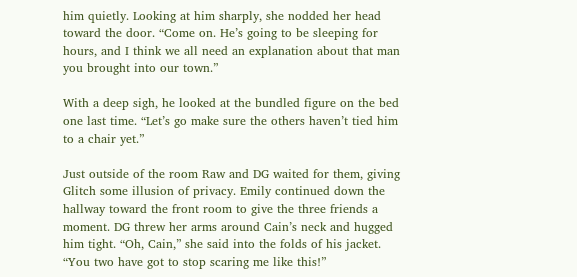him quietly. Looking at him sharply, she nodded her head toward the door. “Come on. He’s going to be sleeping for hours, and I think we all need an explanation about that man you brought into our town.”

With a deep sigh, he looked at the bundled figure on the bed one last time. “Let’s go make sure the others haven’t tied him to a chair yet.”

Just outside of the room Raw and DG waited for them, giving Glitch some illusion of privacy. Emily continued down the hallway toward the front room to give the three friends a moment. DG threw her arms around Cain’s neck and hugged him tight. “Oh, Cain,” she said into the folds of his jacket. “You two have got to stop scaring me like this!”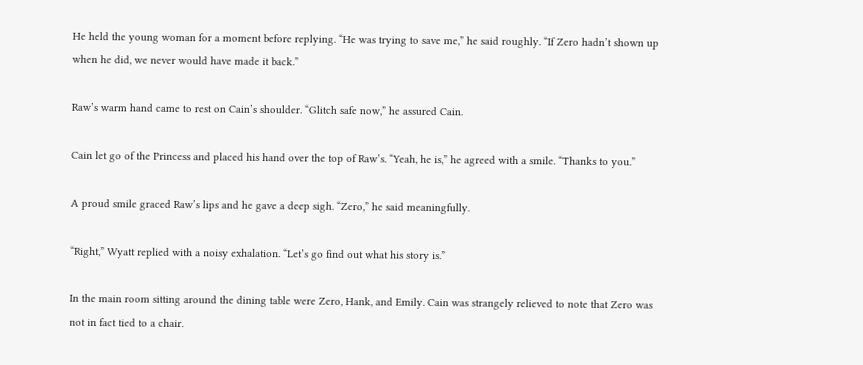He held the young woman for a moment before replying. “He was trying to save me,” he said roughly. “If Zero hadn’t shown up when he did, we never would have made it back.”

Raw’s warm hand came to rest on Cain’s shoulder. “Glitch safe now,” he assured Cain.

Cain let go of the Princess and placed his hand over the top of Raw’s. “Yeah, he is,” he agreed with a smile. “Thanks to you.”

A proud smile graced Raw’s lips and he gave a deep sigh. “Zero,” he said meaningfully.

“Right,” Wyatt replied with a noisy exhalation. “Let’s go find out what his story is.”

In the main room sitting around the dining table were Zero, Hank, and Emily. Cain was strangely relieved to note that Zero was not in fact tied to a chair.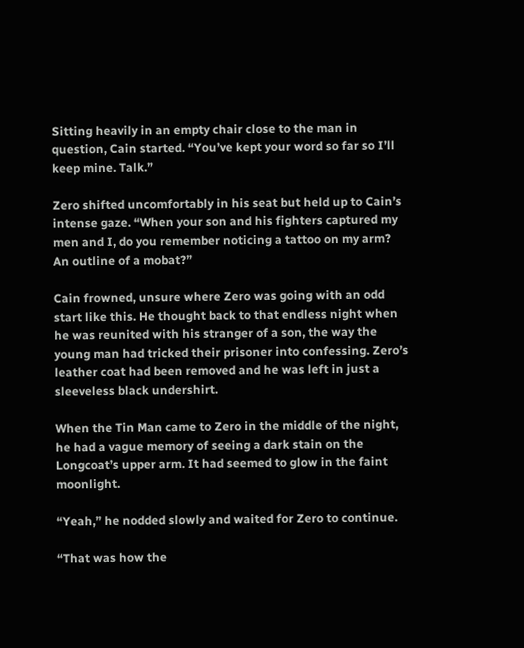Sitting heavily in an empty chair close to the man in question, Cain started. “You’ve kept your word so far so I’ll keep mine. Talk.”

Zero shifted uncomfortably in his seat but held up to Cain’s intense gaze. “When your son and his fighters captured my men and I, do you remember noticing a tattoo on my arm? An outline of a mobat?”

Cain frowned, unsure where Zero was going with an odd start like this. He thought back to that endless night when he was reunited with his stranger of a son, the way the young man had tricked their prisoner into confessing. Zero’s leather coat had been removed and he was left in just a sleeveless black undershirt.

When the Tin Man came to Zero in the middle of the night, he had a vague memory of seeing a dark stain on the Longcoat’s upper arm. It had seemed to glow in the faint moonlight.

“Yeah,” he nodded slowly and waited for Zero to continue.

“That was how the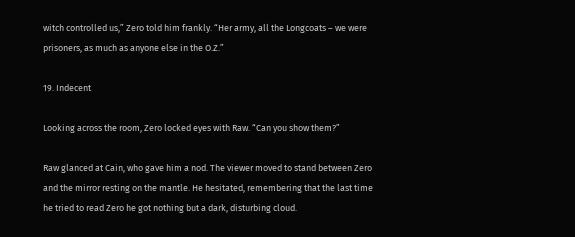witch controlled us,” Zero told him frankly. “Her army, all the Longcoats – we were prisoners, as much as anyone else in the O.Z.”

19. Indecent

Looking across the room, Zero locked eyes with Raw. “Can you show them?”

Raw glanced at Cain, who gave him a nod. The viewer moved to stand between Zero and the mirror resting on the mantle. He hesitated, remembering that the last time he tried to read Zero he got nothing but a dark, disturbing cloud.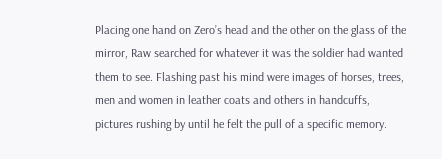Placing one hand on Zero’s head and the other on the glass of the mirror, Raw searched for whatever it was the soldier had wanted them to see. Flashing past his mind were images of horses, trees, men and women in leather coats and others in handcuffs, pictures rushing by until he felt the pull of a specific memory.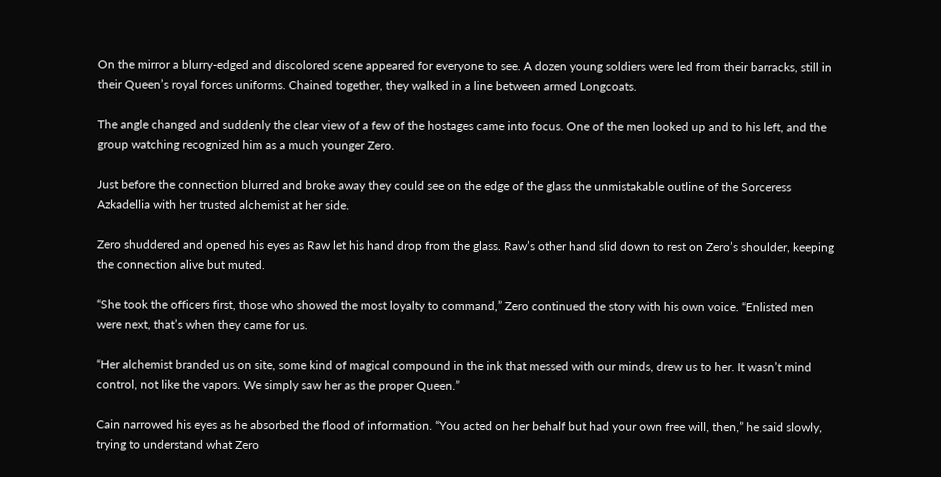On the mirror a blurry-edged and discolored scene appeared for everyone to see. A dozen young soldiers were led from their barracks, still in their Queen’s royal forces uniforms. Chained together, they walked in a line between armed Longcoats.

The angle changed and suddenly the clear view of a few of the hostages came into focus. One of the men looked up and to his left, and the group watching recognized him as a much younger Zero.

Just before the connection blurred and broke away they could see on the edge of the glass the unmistakable outline of the Sorceress Azkadellia with her trusted alchemist at her side.

Zero shuddered and opened his eyes as Raw let his hand drop from the glass. Raw’s other hand slid down to rest on Zero’s shoulder, keeping the connection alive but muted.

“She took the officers first, those who showed the most loyalty to command,” Zero continued the story with his own voice. “Enlisted men were next, that’s when they came for us.

“Her alchemist branded us on site, some kind of magical compound in the ink that messed with our minds, drew us to her. It wasn’t mind control, not like the vapors. We simply saw her as the proper Queen.”

Cain narrowed his eyes as he absorbed the flood of information. “You acted on her behalf but had your own free will, then,” he said slowly, trying to understand what Zero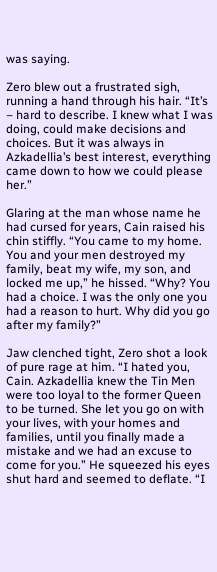was saying.

Zero blew out a frustrated sigh, running a hand through his hair. “It’s – hard to describe. I knew what I was doing, could make decisions and choices. But it was always in Azkadellia’s best interest, everything came down to how we could please her.”

Glaring at the man whose name he had cursed for years, Cain raised his chin stiffly. “You came to my home. You and your men destroyed my family, beat my wife, my son, and locked me up,” he hissed. “Why? You had a choice. I was the only one you had a reason to hurt. Why did you go after my family?”

Jaw clenched tight, Zero shot a look of pure rage at him. “I hated you, Cain. Azkadellia knew the Tin Men were too loyal to the former Queen to be turned. She let you go on with your lives, with your homes and families, until you finally made a mistake and we had an excuse to come for you.” He squeezed his eyes shut hard and seemed to deflate. “I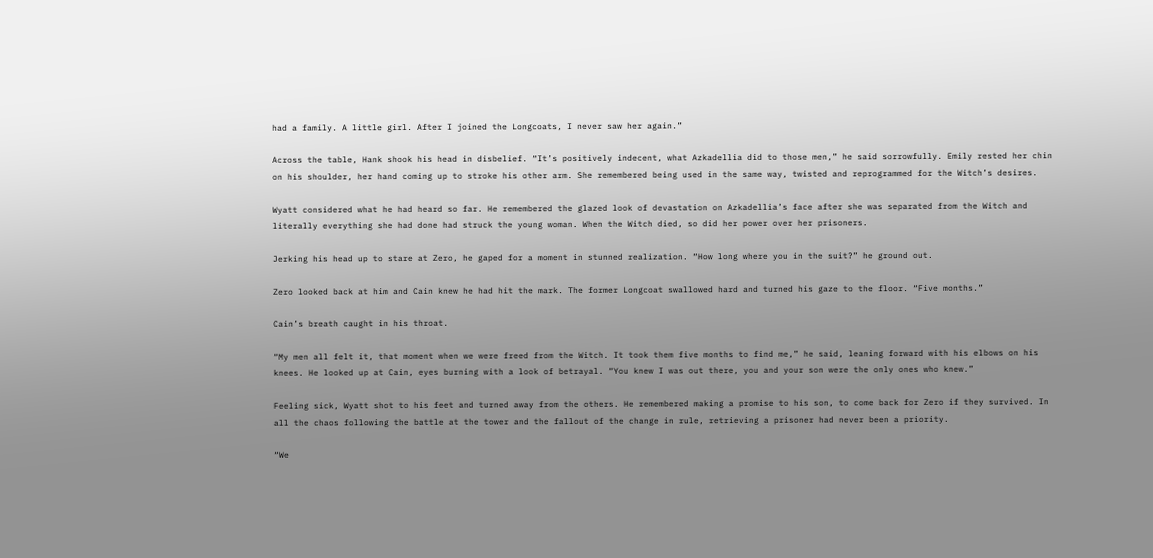had a family. A little girl. After I joined the Longcoats, I never saw her again.”

Across the table, Hank shook his head in disbelief. “It’s positively indecent, what Azkadellia did to those men,” he said sorrowfully. Emily rested her chin on his shoulder, her hand coming up to stroke his other arm. She remembered being used in the same way, twisted and reprogrammed for the Witch’s desires.

Wyatt considered what he had heard so far. He remembered the glazed look of devastation on Azkadellia’s face after she was separated from the Witch and literally everything she had done had struck the young woman. When the Witch died, so did her power over her prisoners.

Jerking his head up to stare at Zero, he gaped for a moment in stunned realization. “How long where you in the suit?” he ground out.

Zero looked back at him and Cain knew he had hit the mark. The former Longcoat swallowed hard and turned his gaze to the floor. “Five months.”

Cain’s breath caught in his throat.

“My men all felt it, that moment when we were freed from the Witch. It took them five months to find me,” he said, leaning forward with his elbows on his knees. He looked up at Cain, eyes burning with a look of betrayal. “You knew I was out there, you and your son were the only ones who knew.”

Feeling sick, Wyatt shot to his feet and turned away from the others. He remembered making a promise to his son, to come back for Zero if they survived. In all the chaos following the battle at the tower and the fallout of the change in rule, retrieving a prisoner had never been a priority.

“We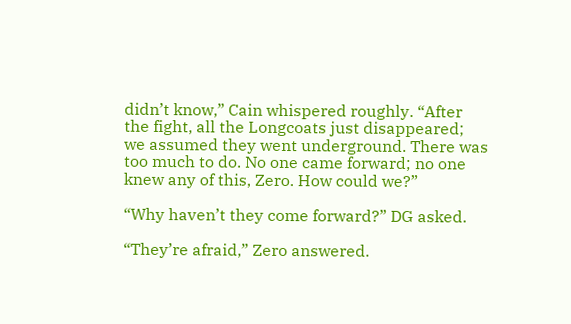didn’t know,” Cain whispered roughly. “After the fight, all the Longcoats just disappeared; we assumed they went underground. There was too much to do. No one came forward; no one knew any of this, Zero. How could we?”

“Why haven’t they come forward?” DG asked.

“They’re afraid,” Zero answered.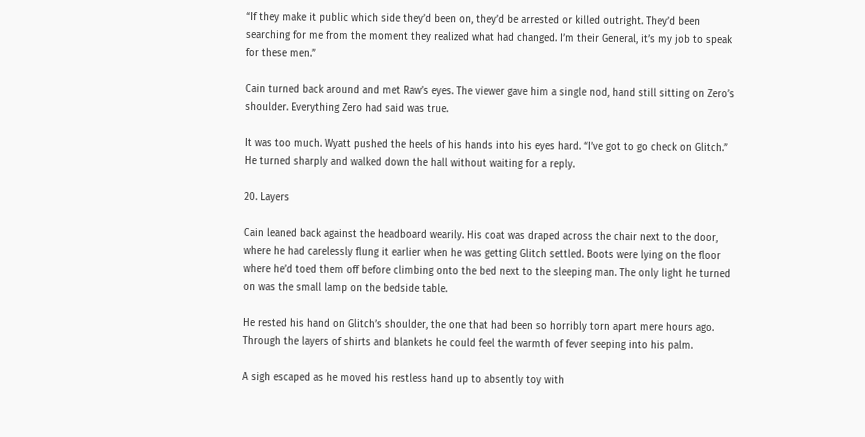“If they make it public which side they’d been on, they’d be arrested or killed outright. They’d been searching for me from the moment they realized what had changed. I’m their General, it’s my job to speak for these men.”

Cain turned back around and met Raw’s eyes. The viewer gave him a single nod, hand still sitting on Zero’s shoulder. Everything Zero had said was true.

It was too much. Wyatt pushed the heels of his hands into his eyes hard. “I’ve got to go check on Glitch.” He turned sharply and walked down the hall without waiting for a reply.

20. Layers

Cain leaned back against the headboard wearily. His coat was draped across the chair next to the door, where he had carelessly flung it earlier when he was getting Glitch settled. Boots were lying on the floor where he’d toed them off before climbing onto the bed next to the sleeping man. The only light he turned on was the small lamp on the bedside table.

He rested his hand on Glitch’s shoulder, the one that had been so horribly torn apart mere hours ago. Through the layers of shirts and blankets he could feel the warmth of fever seeping into his palm.

A sigh escaped as he moved his restless hand up to absently toy with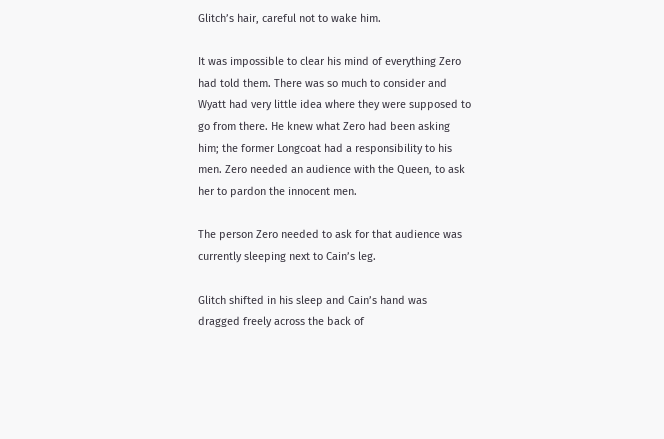Glitch’s hair, careful not to wake him.

It was impossible to clear his mind of everything Zero had told them. There was so much to consider and Wyatt had very little idea where they were supposed to go from there. He knew what Zero had been asking him; the former Longcoat had a responsibility to his men. Zero needed an audience with the Queen, to ask her to pardon the innocent men.

The person Zero needed to ask for that audience was currently sleeping next to Cain’s leg.

Glitch shifted in his sleep and Cain’s hand was dragged freely across the back of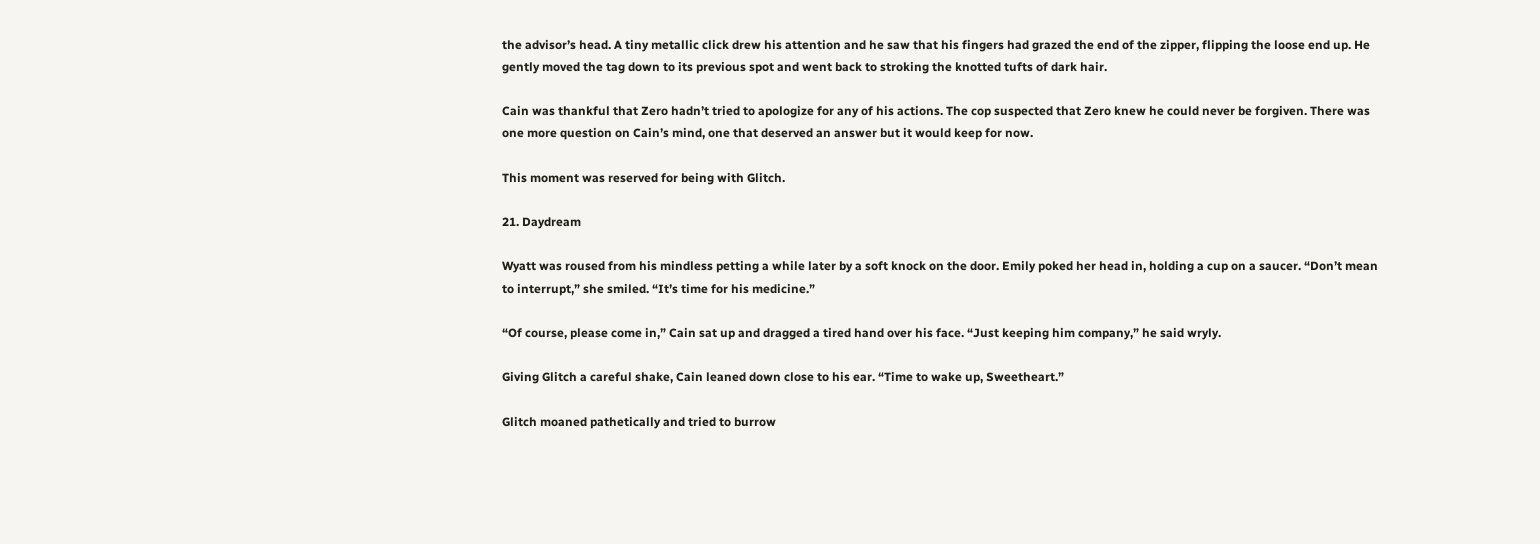the advisor’s head. A tiny metallic click drew his attention and he saw that his fingers had grazed the end of the zipper, flipping the loose end up. He gently moved the tag down to its previous spot and went back to stroking the knotted tufts of dark hair.

Cain was thankful that Zero hadn’t tried to apologize for any of his actions. The cop suspected that Zero knew he could never be forgiven. There was one more question on Cain’s mind, one that deserved an answer but it would keep for now.

This moment was reserved for being with Glitch.

21. Daydream

Wyatt was roused from his mindless petting a while later by a soft knock on the door. Emily poked her head in, holding a cup on a saucer. “Don’t mean to interrupt,” she smiled. “It’s time for his medicine.”

“Of course, please come in,” Cain sat up and dragged a tired hand over his face. “Just keeping him company,” he said wryly.

Giving Glitch a careful shake, Cain leaned down close to his ear. “Time to wake up, Sweetheart.”

Glitch moaned pathetically and tried to burrow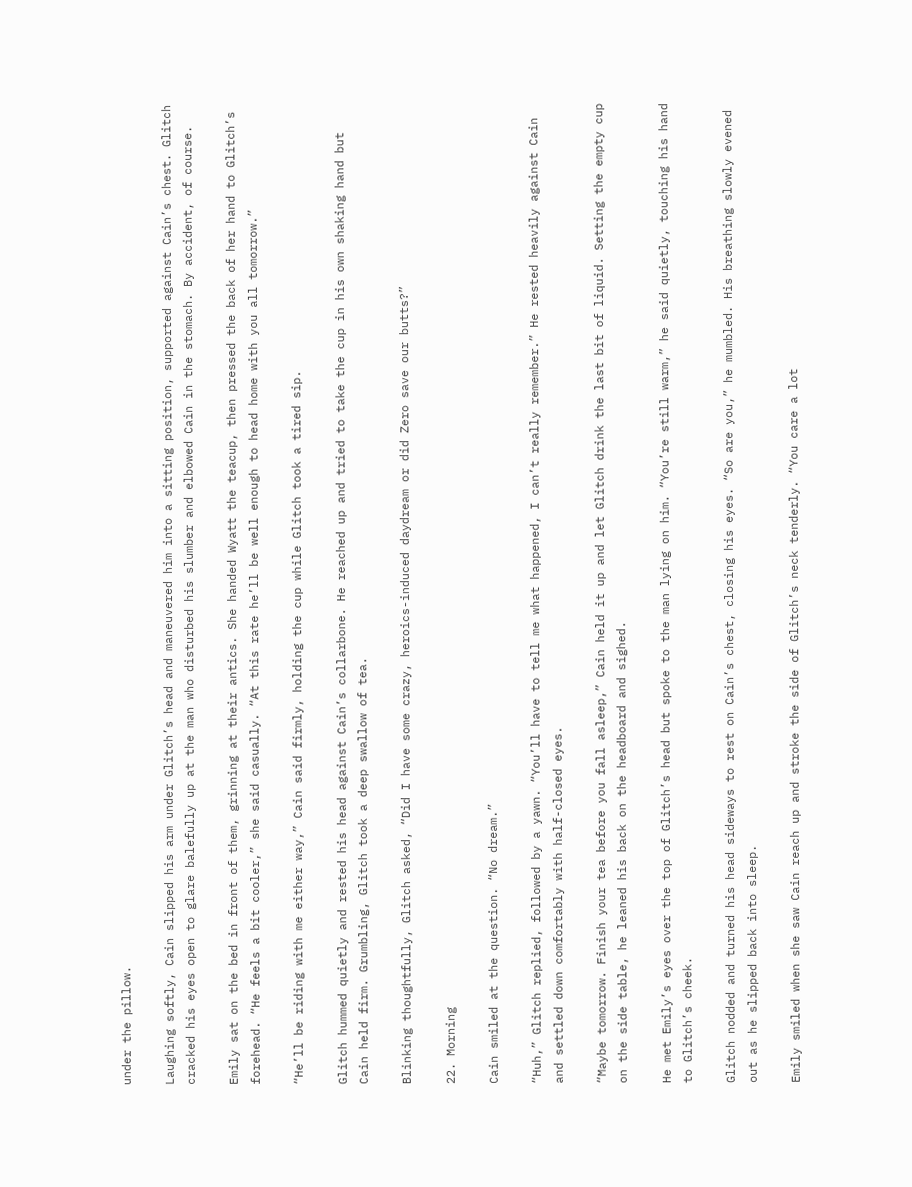under the pillow.

Laughing softly, Cain slipped his arm under Glitch’s head and maneuvered him into a sitting position, supported against Cain’s chest. Glitch cracked his eyes open to glare balefully up at the man who disturbed his slumber and elbowed Cain in the stomach. By accident, of course.

Emily sat on the bed in front of them, grinning at their antics. She handed Wyatt the teacup, then pressed the back of her hand to Glitch’s forehead. “He feels a bit cooler,” she said casually. “At this rate he’ll be well enough to head home with you all tomorrow.”

“He’ll be riding with me either way,” Cain said firmly, holding the cup while Glitch took a tired sip.

Glitch hummed quietly and rested his head against Cain’s collarbone. He reached up and tried to take the cup in his own shaking hand but Cain held firm. Grumbling, Glitch took a deep swallow of tea.

Blinking thoughtfully, Glitch asked, “Did I have some crazy, heroics-induced daydream or did Zero save our butts?”

22. Morning

Cain smiled at the question. “No dream.”

“Huh,” Glitch replied, followed by a yawn. “You’ll have to tell me what happened, I can’t really remember.” He rested heavily against Cain and settled down comfortably with half-closed eyes.

“Maybe tomorrow. Finish your tea before you fall asleep,” Cain held it up and let Glitch drink the last bit of liquid. Setting the empty cup on the side table, he leaned his back on the headboard and sighed.

He met Emily’s eyes over the top of Glitch’s head but spoke to the man lying on him. “You’re still warm,” he said quietly, touching his hand to Glitch’s cheek.

Glitch nodded and turned his head sideways to rest on Cain’s chest, closing his eyes. “So are you,” he mumbled. His breathing slowly evened out as he slipped back into sleep.

Emily smiled when she saw Cain reach up and stroke the side of Glitch’s neck tenderly. “You care a lot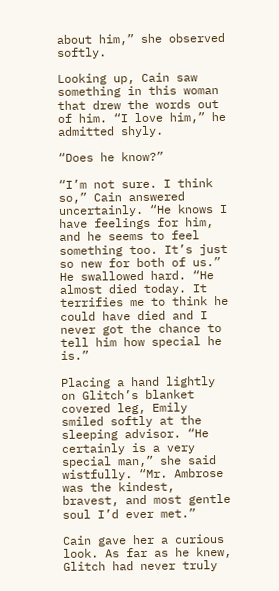about him,” she observed softly.

Looking up, Cain saw something in this woman that drew the words out of him. “I love him,” he admitted shyly.

“Does he know?”

“I’m not sure. I think so,” Cain answered uncertainly. “He knows I have feelings for him, and he seems to feel something too. It’s just so new for both of us.” He swallowed hard. “He almost died today. It terrifies me to think he could have died and I never got the chance to tell him how special he is.”

Placing a hand lightly on Glitch’s blanket covered leg, Emily smiled softly at the sleeping advisor. “He certainly is a very special man,” she said wistfully. “Mr. Ambrose was the kindest, bravest, and most gentle soul I’d ever met.”

Cain gave her a curious look. As far as he knew, Glitch had never truly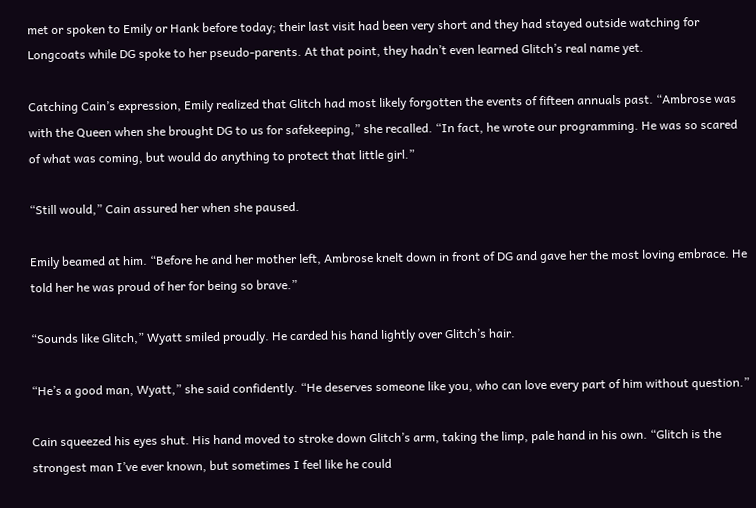met or spoken to Emily or Hank before today; their last visit had been very short and they had stayed outside watching for Longcoats while DG spoke to her pseudo-parents. At that point, they hadn’t even learned Glitch’s real name yet.

Catching Cain’s expression, Emily realized that Glitch had most likely forgotten the events of fifteen annuals past. “Ambrose was with the Queen when she brought DG to us for safekeeping,” she recalled. “In fact, he wrote our programming. He was so scared of what was coming, but would do anything to protect that little girl.”

“Still would,” Cain assured her when she paused.

Emily beamed at him. “Before he and her mother left, Ambrose knelt down in front of DG and gave her the most loving embrace. He told her he was proud of her for being so brave.”

“Sounds like Glitch,” Wyatt smiled proudly. He carded his hand lightly over Glitch’s hair.

“He’s a good man, Wyatt,” she said confidently. “He deserves someone like you, who can love every part of him without question.”

Cain squeezed his eyes shut. His hand moved to stroke down Glitch’s arm, taking the limp, pale hand in his own. “Glitch is the strongest man I’ve ever known, but sometimes I feel like he could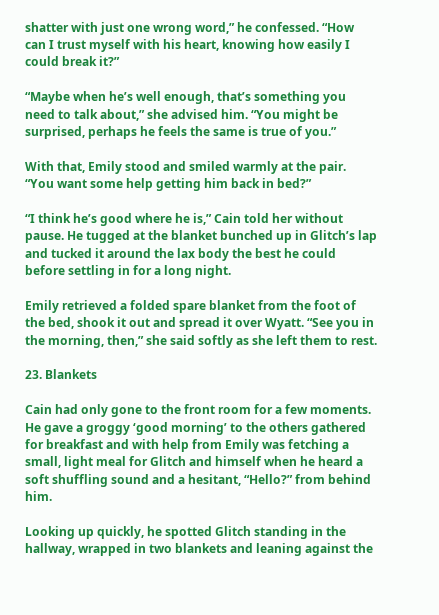shatter with just one wrong word,” he confessed. “How can I trust myself with his heart, knowing how easily I could break it?”

“Maybe when he’s well enough, that’s something you need to talk about,” she advised him. “You might be surprised, perhaps he feels the same is true of you.”

With that, Emily stood and smiled warmly at the pair. “You want some help getting him back in bed?”

“I think he’s good where he is,” Cain told her without pause. He tugged at the blanket bunched up in Glitch’s lap and tucked it around the lax body the best he could before settling in for a long night.

Emily retrieved a folded spare blanket from the foot of the bed, shook it out and spread it over Wyatt. “See you in the morning, then,” she said softly as she left them to rest.

23. Blankets

Cain had only gone to the front room for a few moments. He gave a groggy ‘good morning’ to the others gathered for breakfast and with help from Emily was fetching a small, light meal for Glitch and himself when he heard a soft shuffling sound and a hesitant, “Hello?” from behind him.

Looking up quickly, he spotted Glitch standing in the hallway, wrapped in two blankets and leaning against the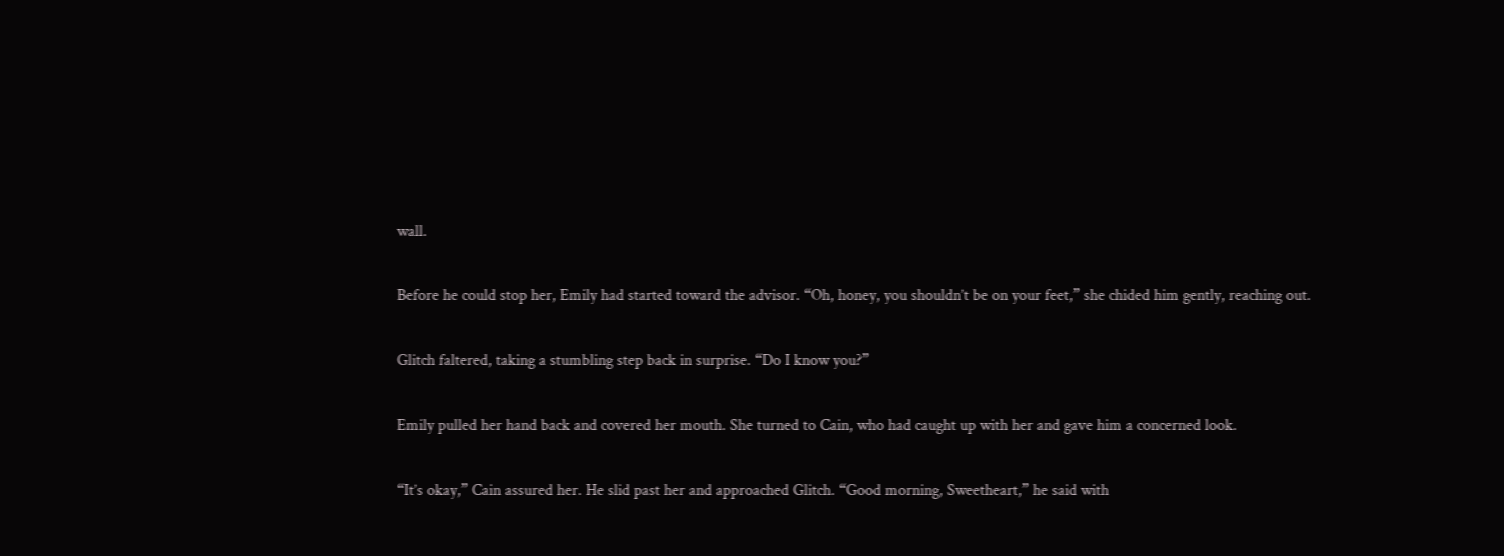wall.

Before he could stop her, Emily had started toward the advisor. “Oh, honey, you shouldn’t be on your feet,” she chided him gently, reaching out.

Glitch faltered, taking a stumbling step back in surprise. “Do I know you?”

Emily pulled her hand back and covered her mouth. She turned to Cain, who had caught up with her and gave him a concerned look.

“It’s okay,” Cain assured her. He slid past her and approached Glitch. “Good morning, Sweetheart,” he said with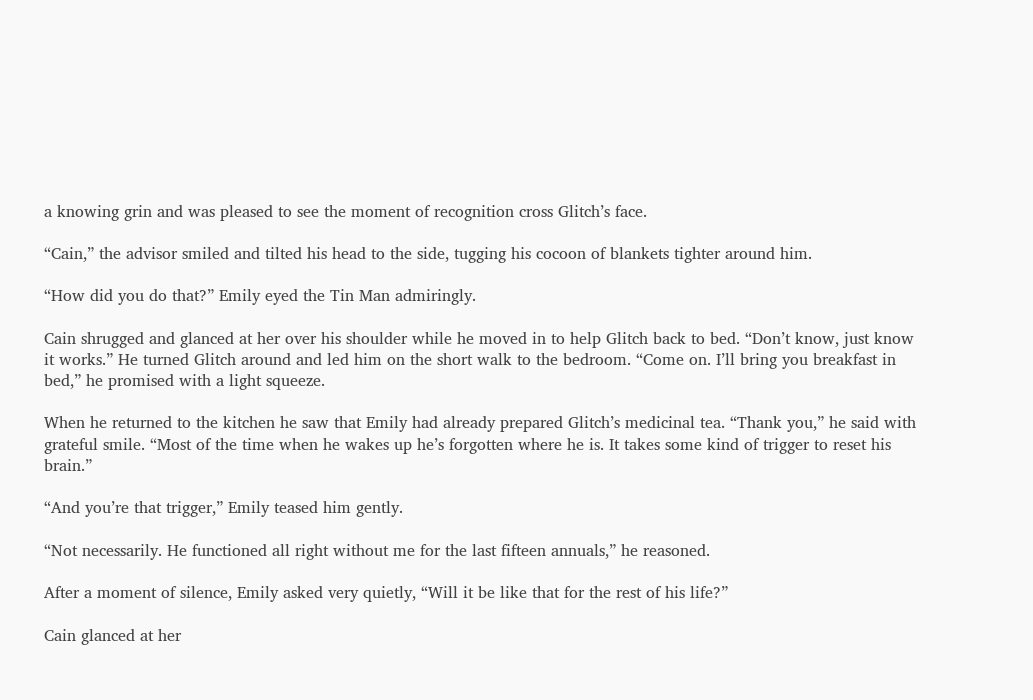a knowing grin and was pleased to see the moment of recognition cross Glitch’s face.

“Cain,” the advisor smiled and tilted his head to the side, tugging his cocoon of blankets tighter around him.

“How did you do that?” Emily eyed the Tin Man admiringly.

Cain shrugged and glanced at her over his shoulder while he moved in to help Glitch back to bed. “Don’t know, just know it works.” He turned Glitch around and led him on the short walk to the bedroom. “Come on. I’ll bring you breakfast in bed,” he promised with a light squeeze.

When he returned to the kitchen he saw that Emily had already prepared Glitch’s medicinal tea. “Thank you,” he said with grateful smile. “Most of the time when he wakes up he’s forgotten where he is. It takes some kind of trigger to reset his brain.”

“And you’re that trigger,” Emily teased him gently.

“Not necessarily. He functioned all right without me for the last fifteen annuals,” he reasoned.

After a moment of silence, Emily asked very quietly, “Will it be like that for the rest of his life?”

Cain glanced at her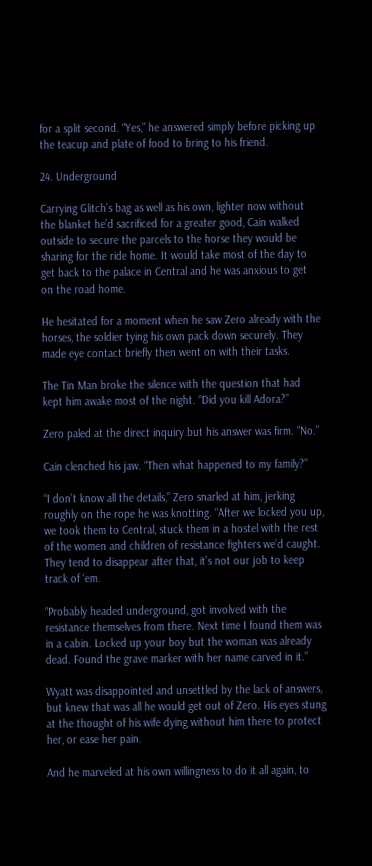for a split second. “Yes,” he answered simply before picking up the teacup and plate of food to bring to his friend.

24. Underground

Carrying Glitch’s bag as well as his own, lighter now without the blanket he’d sacrificed for a greater good, Cain walked outside to secure the parcels to the horse they would be sharing for the ride home. It would take most of the day to get back to the palace in Central and he was anxious to get on the road home.

He hesitated for a moment when he saw Zero already with the horses, the soldier tying his own pack down securely. They made eye contact briefly then went on with their tasks.

The Tin Man broke the silence with the question that had kept him awake most of the night. “Did you kill Adora?”

Zero paled at the direct inquiry but his answer was firm. “No.”

Cain clenched his jaw. “Then what happened to my family?”

“I don’t know all the details,” Zero snarled at him, jerking roughly on the rope he was knotting. “After we locked you up, we took them to Central, stuck them in a hostel with the rest of the women and children of resistance fighters we’d caught. They tend to disappear after that, it’s not our job to keep track of ‘em.

“Probably headed underground, got involved with the resistance themselves from there. Next time I found them was in a cabin. Locked up your boy but the woman was already dead. Found the grave marker with her name carved in it.”

Wyatt was disappointed and unsettled by the lack of answers, but knew that was all he would get out of Zero. His eyes stung at the thought of his wife dying without him there to protect her, or ease her pain.

And he marveled at his own willingness to do it all again, to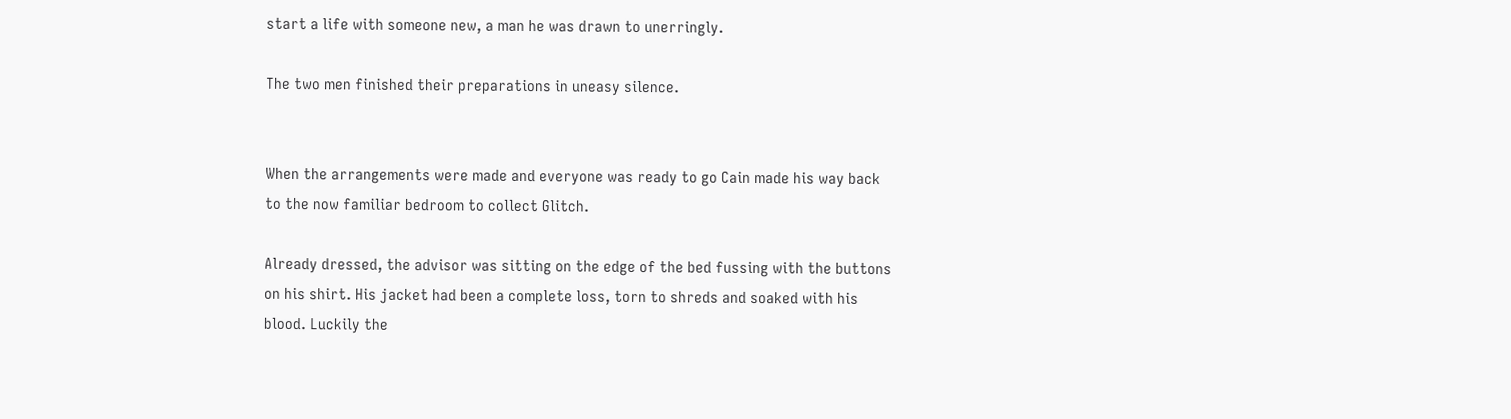start a life with someone new, a man he was drawn to unerringly.

The two men finished their preparations in uneasy silence.


When the arrangements were made and everyone was ready to go Cain made his way back to the now familiar bedroom to collect Glitch.

Already dressed, the advisor was sitting on the edge of the bed fussing with the buttons on his shirt. His jacket had been a complete loss, torn to shreds and soaked with his blood. Luckily the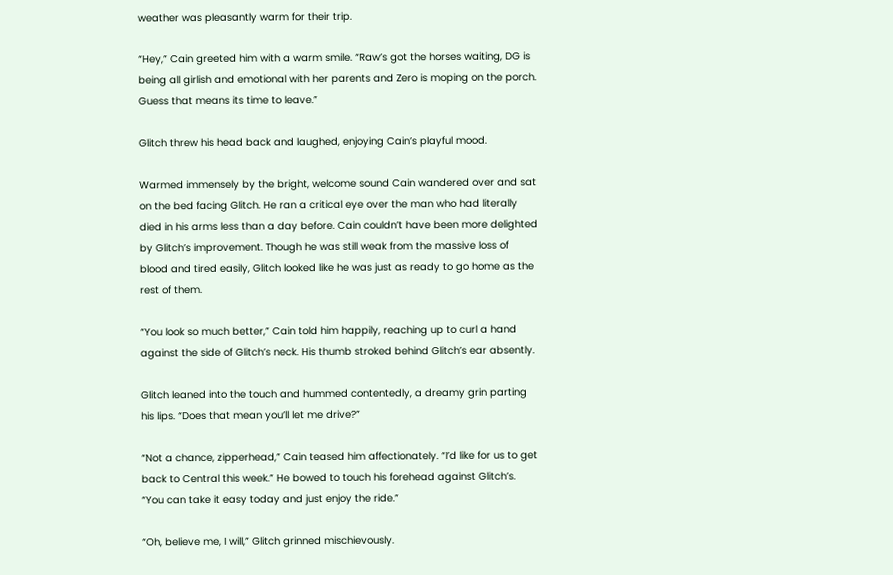weather was pleasantly warm for their trip.

“Hey,” Cain greeted him with a warm smile. “Raw’s got the horses waiting, DG is being all girlish and emotional with her parents and Zero is moping on the porch. Guess that means its time to leave.”

Glitch threw his head back and laughed, enjoying Cain’s playful mood.

Warmed immensely by the bright, welcome sound Cain wandered over and sat on the bed facing Glitch. He ran a critical eye over the man who had literally died in his arms less than a day before. Cain couldn’t have been more delighted by Glitch’s improvement. Though he was still weak from the massive loss of blood and tired easily, Glitch looked like he was just as ready to go home as the rest of them.

“You look so much better,” Cain told him happily, reaching up to curl a hand against the side of Glitch’s neck. His thumb stroked behind Glitch’s ear absently.

Glitch leaned into the touch and hummed contentedly, a dreamy grin parting his lips. “Does that mean you’ll let me drive?”

“Not a chance, zipperhead,” Cain teased him affectionately. “I’d like for us to get back to Central this week.” He bowed to touch his forehead against Glitch’s. “You can take it easy today and just enjoy the ride.”

“Oh, believe me, I will,” Glitch grinned mischievously.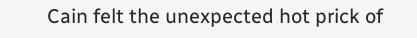Cain felt the unexpected hot prick of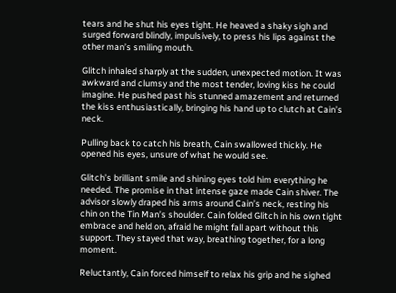tears and he shut his eyes tight. He heaved a shaky sigh and surged forward blindly, impulsively, to press his lips against the other man’s smiling mouth.

Glitch inhaled sharply at the sudden, unexpected motion. It was awkward and clumsy and the most tender, loving kiss he could imagine. He pushed past his stunned amazement and returned the kiss enthusiastically, bringing his hand up to clutch at Cain’s neck.

Pulling back to catch his breath, Cain swallowed thickly. He opened his eyes, unsure of what he would see.

Glitch’s brilliant smile and shining eyes told him everything he needed. The promise in that intense gaze made Cain shiver. The advisor slowly draped his arms around Cain’s neck, resting his chin on the Tin Man’s shoulder. Cain folded Glitch in his own tight embrace and held on, afraid he might fall apart without this support. They stayed that way, breathing together, for a long moment.

Reluctantly, Cain forced himself to relax his grip and he sighed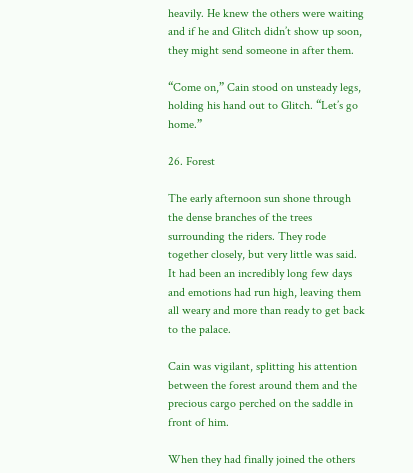heavily. He knew the others were waiting and if he and Glitch didn’t show up soon, they might send someone in after them.

“Come on,” Cain stood on unsteady legs, holding his hand out to Glitch. “Let’s go home.”

26. Forest

The early afternoon sun shone through the dense branches of the trees surrounding the riders. They rode together closely, but very little was said. It had been an incredibly long few days and emotions had run high, leaving them all weary and more than ready to get back to the palace.

Cain was vigilant, splitting his attention between the forest around them and the precious cargo perched on the saddle in front of him.

When they had finally joined the others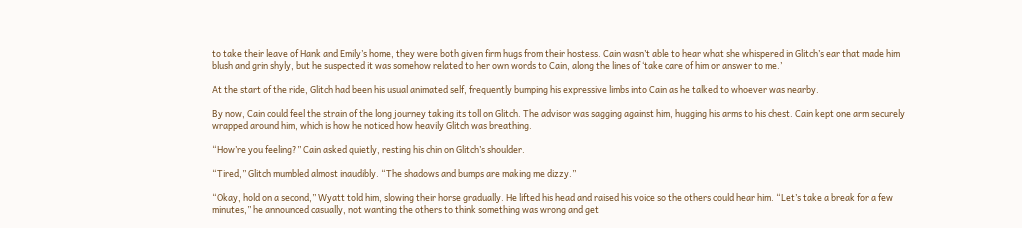to take their leave of Hank and Emily’s home, they were both given firm hugs from their hostess. Cain wasn’t able to hear what she whispered in Glitch’s ear that made him blush and grin shyly, but he suspected it was somehow related to her own words to Cain, along the lines of ‘take care of him or answer to me.’

At the start of the ride, Glitch had been his usual animated self, frequently bumping his expressive limbs into Cain as he talked to whoever was nearby.

By now, Cain could feel the strain of the long journey taking its toll on Glitch. The advisor was sagging against him, hugging his arms to his chest. Cain kept one arm securely wrapped around him, which is how he noticed how heavily Glitch was breathing.

“How’re you feeling?” Cain asked quietly, resting his chin on Glitch’s shoulder.

“Tired,” Glitch mumbled almost inaudibly. “The shadows and bumps are making me dizzy.”

“Okay, hold on a second,” Wyatt told him, slowing their horse gradually. He lifted his head and raised his voice so the others could hear him. “Let’s take a break for a few minutes,” he announced casually, not wanting the others to think something was wrong and get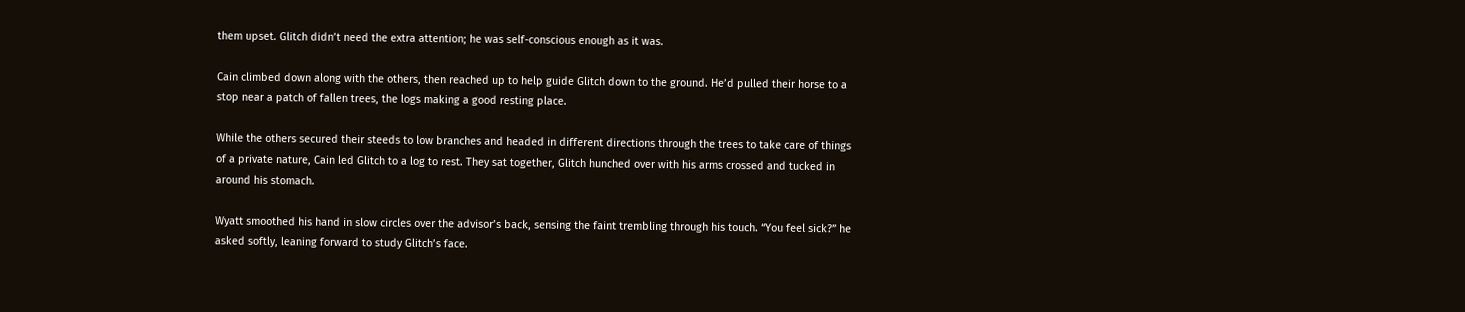them upset. Glitch didn’t need the extra attention; he was self-conscious enough as it was.

Cain climbed down along with the others, then reached up to help guide Glitch down to the ground. He’d pulled their horse to a stop near a patch of fallen trees, the logs making a good resting place.

While the others secured their steeds to low branches and headed in different directions through the trees to take care of things of a private nature, Cain led Glitch to a log to rest. They sat together, Glitch hunched over with his arms crossed and tucked in around his stomach.

Wyatt smoothed his hand in slow circles over the advisor’s back, sensing the faint trembling through his touch. “You feel sick?” he asked softly, leaning forward to study Glitch’s face.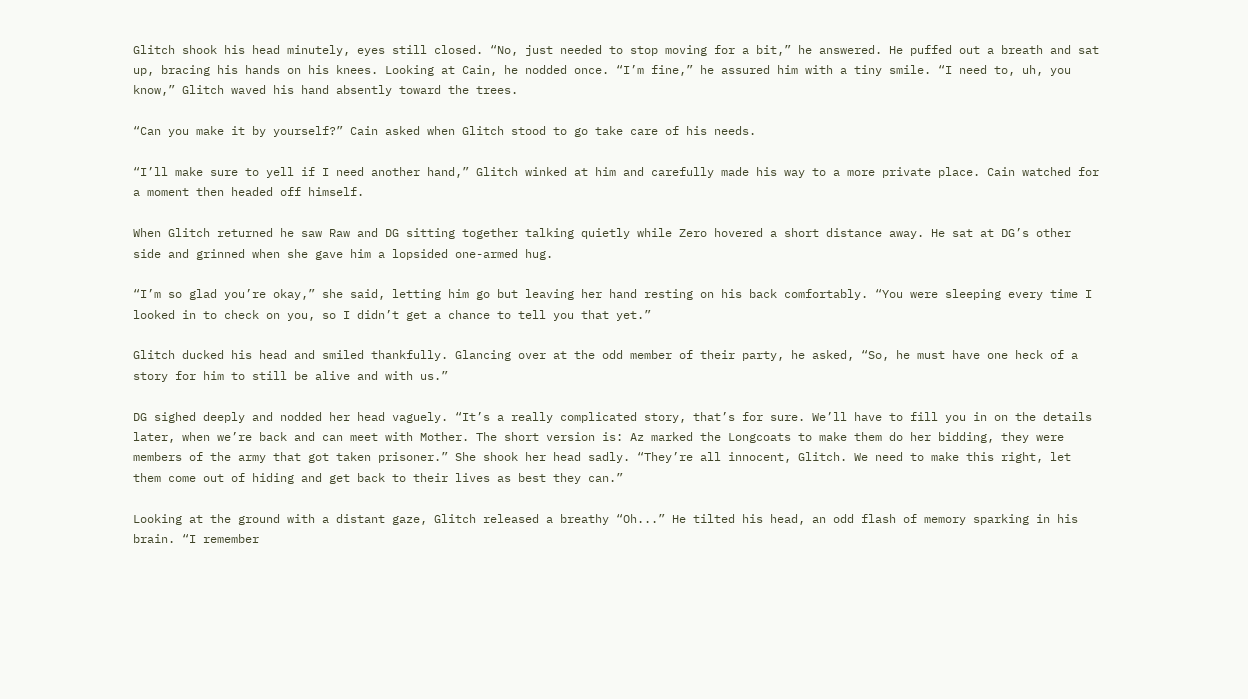Glitch shook his head minutely, eyes still closed. “No, just needed to stop moving for a bit,” he answered. He puffed out a breath and sat up, bracing his hands on his knees. Looking at Cain, he nodded once. “I’m fine,” he assured him with a tiny smile. “I need to, uh, you know,” Glitch waved his hand absently toward the trees.

“Can you make it by yourself?” Cain asked when Glitch stood to go take care of his needs.

“I’ll make sure to yell if I need another hand,” Glitch winked at him and carefully made his way to a more private place. Cain watched for a moment then headed off himself.

When Glitch returned he saw Raw and DG sitting together talking quietly while Zero hovered a short distance away. He sat at DG’s other side and grinned when she gave him a lopsided one-armed hug.

“I’m so glad you’re okay,” she said, letting him go but leaving her hand resting on his back comfortably. “You were sleeping every time I looked in to check on you, so I didn’t get a chance to tell you that yet.”

Glitch ducked his head and smiled thankfully. Glancing over at the odd member of their party, he asked, “So, he must have one heck of a story for him to still be alive and with us.”

DG sighed deeply and nodded her head vaguely. “It’s a really complicated story, that’s for sure. We’ll have to fill you in on the details later, when we’re back and can meet with Mother. The short version is: Az marked the Longcoats to make them do her bidding, they were members of the army that got taken prisoner.” She shook her head sadly. “They’re all innocent, Glitch. We need to make this right, let them come out of hiding and get back to their lives as best they can.”

Looking at the ground with a distant gaze, Glitch released a breathy “Oh...” He tilted his head, an odd flash of memory sparking in his brain. “I remember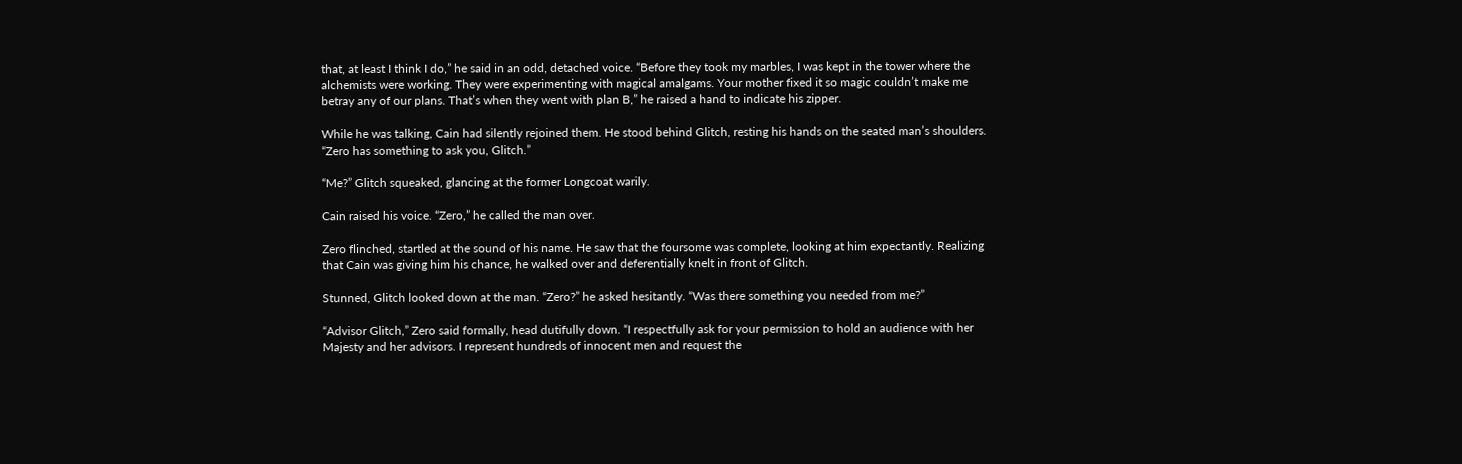that, at least I think I do,” he said in an odd, detached voice. “Before they took my marbles, I was kept in the tower where the alchemists were working. They were experimenting with magical amalgams. Your mother fixed it so magic couldn’t make me betray any of our plans. That’s when they went with plan B,” he raised a hand to indicate his zipper.

While he was talking, Cain had silently rejoined them. He stood behind Glitch, resting his hands on the seated man’s shoulders. “Zero has something to ask you, Glitch.”

“Me?” Glitch squeaked, glancing at the former Longcoat warily.

Cain raised his voice. “Zero,” he called the man over.

Zero flinched, startled at the sound of his name. He saw that the foursome was complete, looking at him expectantly. Realizing that Cain was giving him his chance, he walked over and deferentially knelt in front of Glitch.

Stunned, Glitch looked down at the man. “Zero?” he asked hesitantly. “Was there something you needed from me?”

“Advisor Glitch,” Zero said formally, head dutifully down. “I respectfully ask for your permission to hold an audience with her Majesty and her advisors. I represent hundreds of innocent men and request the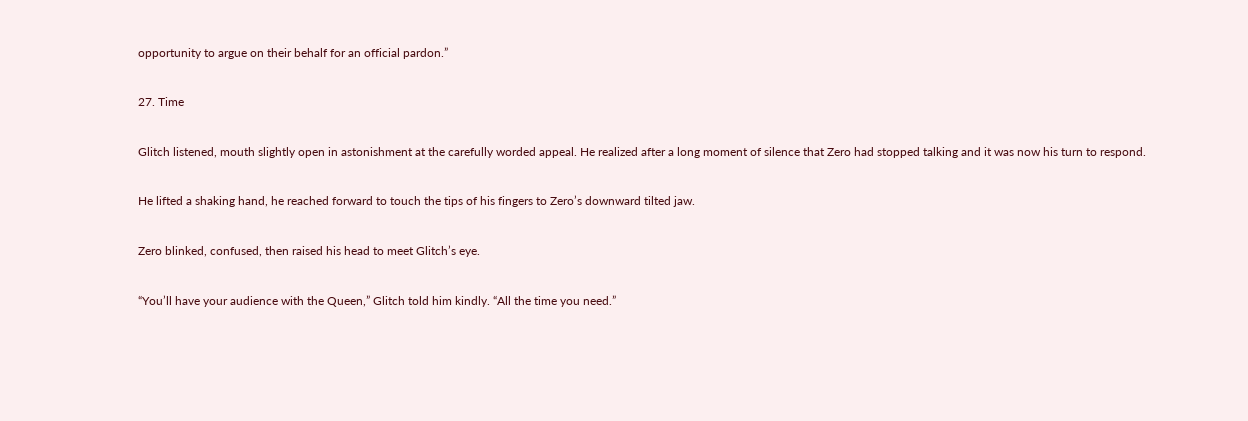opportunity to argue on their behalf for an official pardon.”

27. Time

Glitch listened, mouth slightly open in astonishment at the carefully worded appeal. He realized after a long moment of silence that Zero had stopped talking and it was now his turn to respond.

He lifted a shaking hand, he reached forward to touch the tips of his fingers to Zero’s downward tilted jaw.

Zero blinked, confused, then raised his head to meet Glitch’s eye.

“You’ll have your audience with the Queen,” Glitch told him kindly. “All the time you need.”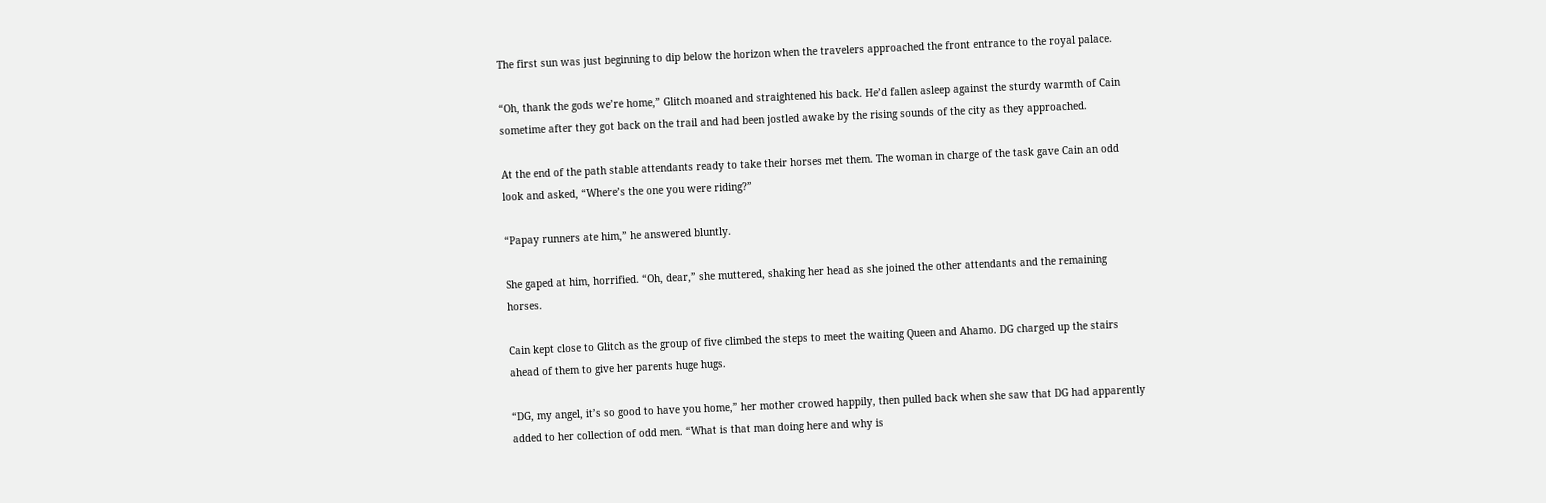The first sun was just beginning to dip below the horizon when the travelers approached the front entrance to the royal palace.

“Oh, thank the gods we’re home,” Glitch moaned and straightened his back. He’d fallen asleep against the sturdy warmth of Cain sometime after they got back on the trail and had been jostled awake by the rising sounds of the city as they approached.

At the end of the path stable attendants ready to take their horses met them. The woman in charge of the task gave Cain an odd look and asked, “Where’s the one you were riding?”

“Papay runners ate him,” he answered bluntly.

She gaped at him, horrified. “Oh, dear,” she muttered, shaking her head as she joined the other attendants and the remaining horses.

Cain kept close to Glitch as the group of five climbed the steps to meet the waiting Queen and Ahamo. DG charged up the stairs ahead of them to give her parents huge hugs.

“DG, my angel, it’s so good to have you home,” her mother crowed happily, then pulled back when she saw that DG had apparently added to her collection of odd men. “What is that man doing here and why is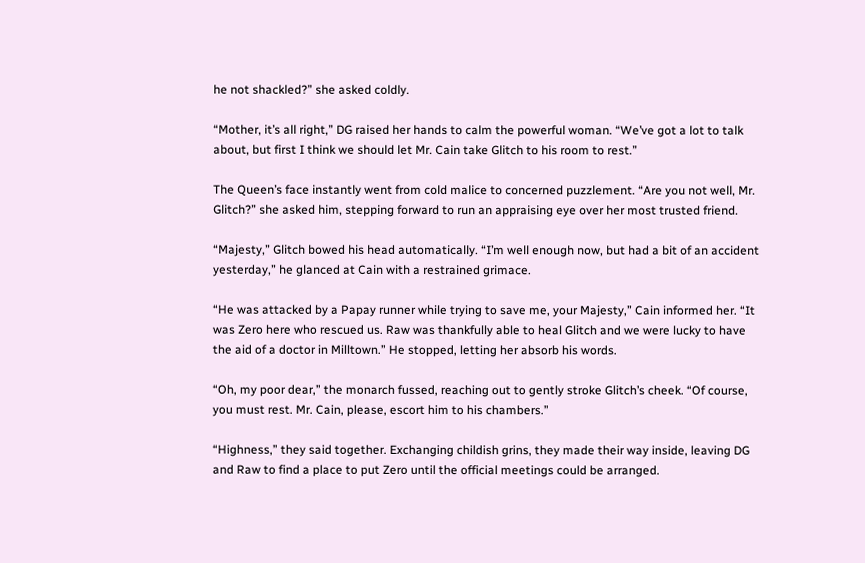he not shackled?” she asked coldly.

“Mother, it’s all right,” DG raised her hands to calm the powerful woman. “We’ve got a lot to talk about, but first I think we should let Mr. Cain take Glitch to his room to rest.”

The Queen’s face instantly went from cold malice to concerned puzzlement. “Are you not well, Mr. Glitch?” she asked him, stepping forward to run an appraising eye over her most trusted friend.

“Majesty,” Glitch bowed his head automatically. “I’m well enough now, but had a bit of an accident yesterday,” he glanced at Cain with a restrained grimace.

“He was attacked by a Papay runner while trying to save me, your Majesty,” Cain informed her. “It was Zero here who rescued us. Raw was thankfully able to heal Glitch and we were lucky to have the aid of a doctor in Milltown.” He stopped, letting her absorb his words.

“Oh, my poor dear,” the monarch fussed, reaching out to gently stroke Glitch’s cheek. “Of course, you must rest. Mr. Cain, please, escort him to his chambers.”

“Highness,” they said together. Exchanging childish grins, they made their way inside, leaving DG and Raw to find a place to put Zero until the official meetings could be arranged.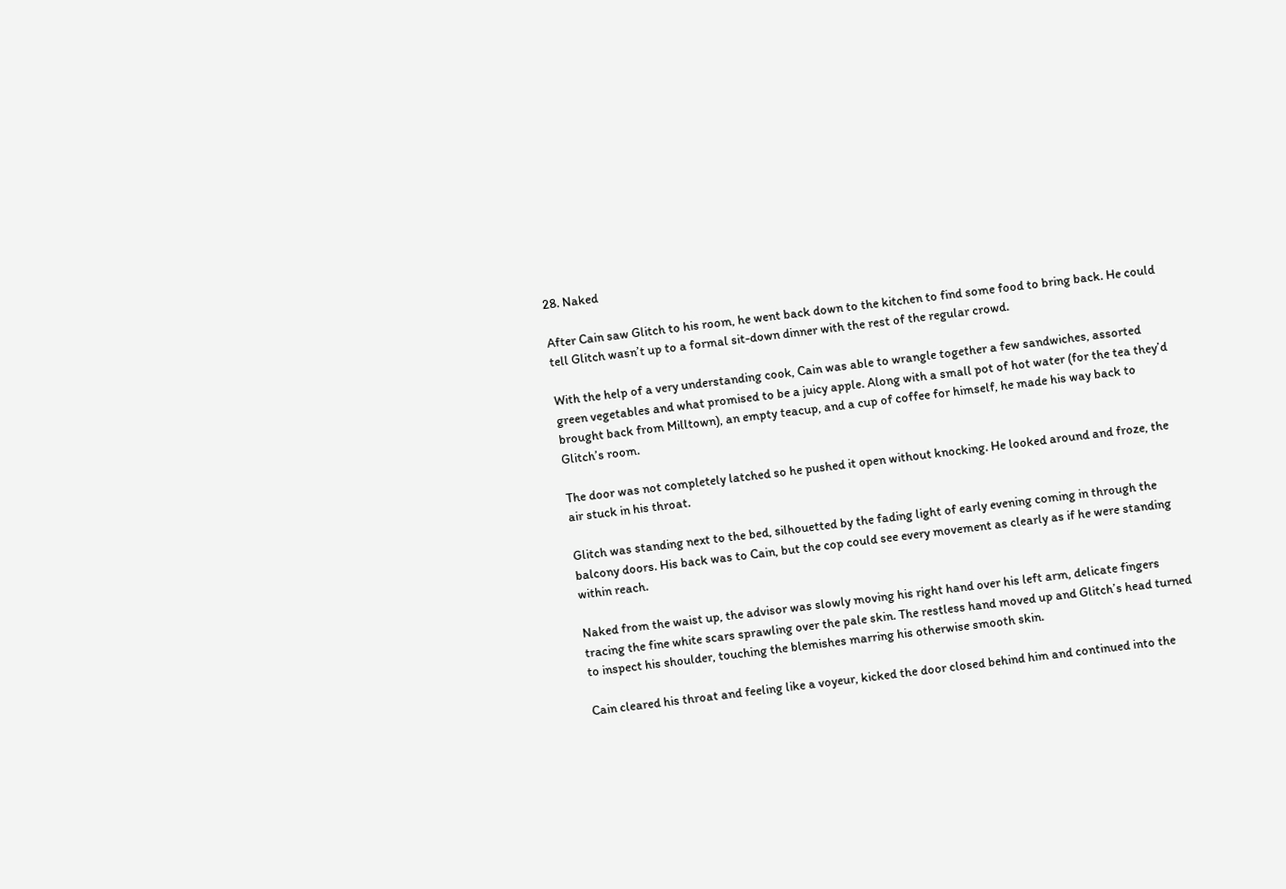28. Naked

After Cain saw Glitch to his room, he went back down to the kitchen to find some food to bring back. He could tell Glitch wasn’t up to a formal sit-down dinner with the rest of the regular crowd.

With the help of a very understanding cook, Cain was able to wrangle together a few sandwiches, assorted green vegetables and what promised to be a juicy apple. Along with a small pot of hot water (for the tea they’d brought back from Milltown), an empty teacup, and a cup of coffee for himself, he made his way back to Glitch’s room.

The door was not completely latched so he pushed it open without knocking. He looked around and froze, the air stuck in his throat.

Glitch was standing next to the bed, silhouetted by the fading light of early evening coming in through the balcony doors. His back was to Cain, but the cop could see every movement as clearly as if he were standing within reach.

Naked from the waist up, the advisor was slowly moving his right hand over his left arm, delicate fingers tracing the fine white scars sprawling over the pale skin. The restless hand moved up and Glitch’s head turned to inspect his shoulder, touching the blemishes marring his otherwise smooth skin.

Cain cleared his throat and feeling like a voyeur, kicked the door closed behind him and continued into the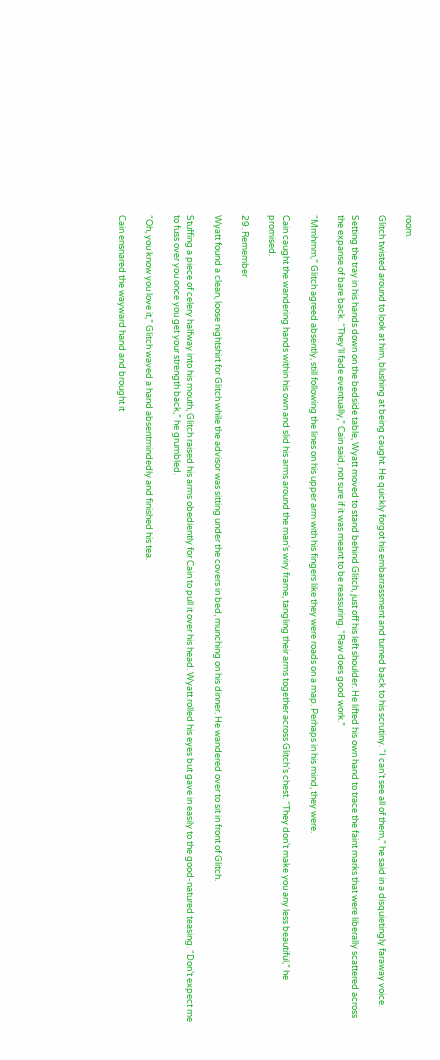room.

Glitch twisted around to look at him, blushing at being caught. He quickly forgot his embarrassment and turned back to his scrutiny. “I can’t see all of them,” he said in a disquietingly faraway voice.

Setting the tray in his hands down on the bedside table, Wyatt moved to stand behind Glitch, just off his left shoulder. He lifted his own hand to trace the faint marks that were liberally scattered across the expanse of bare back. “They’ll fade eventually,” Cain said, not sure if it was meant to be reassuring. “Raw does good work.”

“Mmhmm,” Glitch agreed absently, still following the lines on his upper arm with his fingers like they were roads on a map. Perhaps in his mind, they were.

Cain caught the wandering hands within his own and slid his arms around the man’s wiry frame, tangling their arms together across Glitch’s chest. “They don’t make you any less beautiful,” he promised.

29. Remember

Wyatt found a clean, loose nightshirt for Glitch while the advisor was sitting under the covers in bed, munching on his dinner. He wandered over to sit in front of Glitch.

Stuffing a piece of celery halfway into his mouth, Glitch raised his arms obediently for Cain to pull it over his head. Wyatt rolled his eyes but gave in easily to the good-natured teasing. “Don’t expect me to fuss over you once you get your strength back,” he grumbled.

“Oh, you know you love it,” Glitch waved a hand absentmindedly and finished his tea.

Cain ensnared the wayward hand and brought it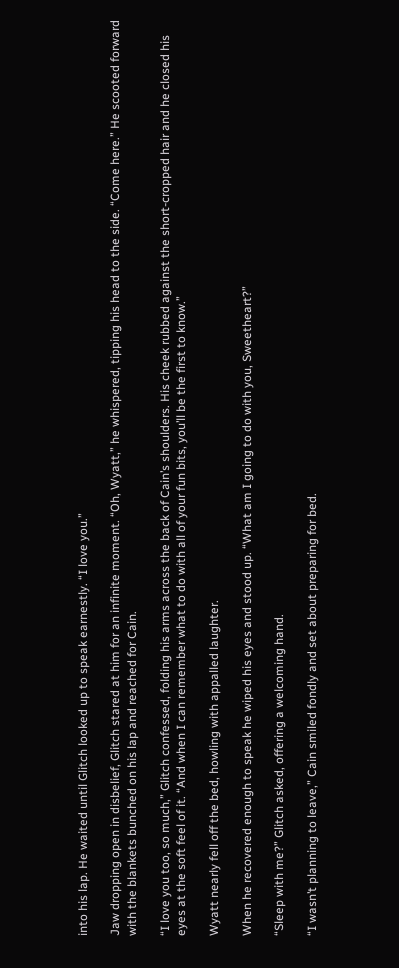into his lap. He waited until Glitch looked up to speak earnestly. “I love you.”

Jaw dropping open in disbelief, Glitch stared at him for an infinite moment. “Oh, Wyatt,” he whispered, tipping his head to the side. “Come here.” He scooted forward with the blankets bunched on his lap and reached for Cain.

“I love you too, so much,” Glitch confessed, folding his arms across the back of Cain’s shoulders. His cheek rubbed against the short-cropped hair and he closed his eyes at the soft feel of it. “And when I can remember what to do with all of your fun bits, you’ll be the first to know.”

Wyatt nearly fell off the bed, howling with appalled laughter.

When he recovered enough to speak he wiped his eyes and stood up. “What am I going to do with you, Sweetheart?”

“Sleep with me?” Glitch asked, offering a welcoming hand.

“I wasn’t planning to leave,” Cain smiled fondly and set about preparing for bed.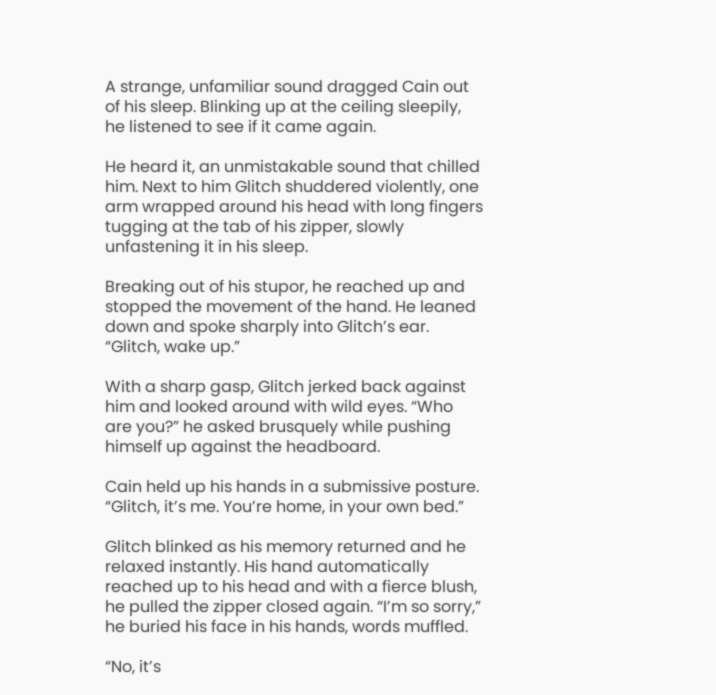A strange, unfamiliar sound dragged Cain out of his sleep. Blinking up at the ceiling sleepily, he listened to see if it came again.

He heard it, an unmistakable sound that chilled him. Next to him Glitch shuddered violently, one arm wrapped around his head with long fingers tugging at the tab of his zipper, slowly unfastening it in his sleep.

Breaking out of his stupor, he reached up and stopped the movement of the hand. He leaned down and spoke sharply into Glitch’s ear. “Glitch, wake up.”

With a sharp gasp, Glitch jerked back against him and looked around with wild eyes. “Who are you?” he asked brusquely while pushing himself up against the headboard.

Cain held up his hands in a submissive posture. “Glitch, it’s me. You’re home, in your own bed.”

Glitch blinked as his memory returned and he relaxed instantly. His hand automatically reached up to his head and with a fierce blush, he pulled the zipper closed again. “I’m so sorry,” he buried his face in his hands, words muffled.

“No, it’s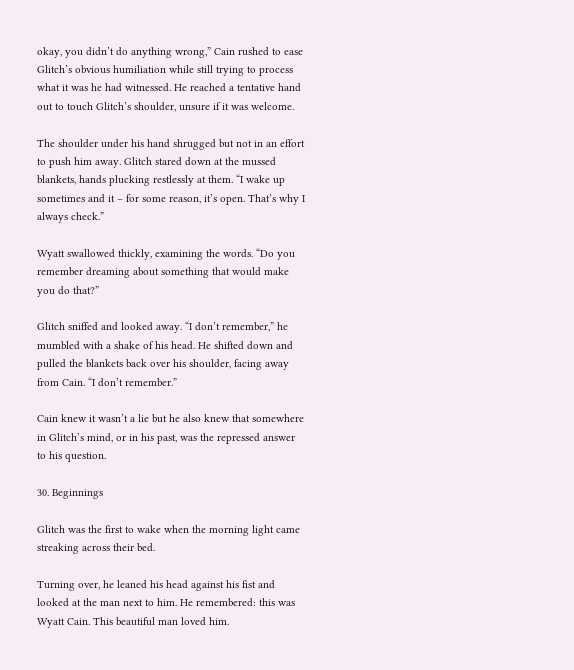okay, you didn’t do anything wrong,” Cain rushed to ease Glitch’s obvious humiliation while still trying to process what it was he had witnessed. He reached a tentative hand out to touch Glitch’s shoulder, unsure if it was welcome.

The shoulder under his hand shrugged but not in an effort to push him away. Glitch stared down at the mussed blankets, hands plucking restlessly at them. “I wake up sometimes and it – for some reason, it’s open. That’s why I always check.”

Wyatt swallowed thickly, examining the words. “Do you remember dreaming about something that would make you do that?”

Glitch sniffed and looked away. “I don’t remember,” he mumbled with a shake of his head. He shifted down and pulled the blankets back over his shoulder, facing away from Cain. “I don’t remember.”

Cain knew it wasn’t a lie but he also knew that somewhere in Glitch’s mind, or in his past, was the repressed answer to his question.

30. Beginnings

Glitch was the first to wake when the morning light came streaking across their bed.

Turning over, he leaned his head against his fist and looked at the man next to him. He remembered: this was Wyatt Cain. This beautiful man loved him.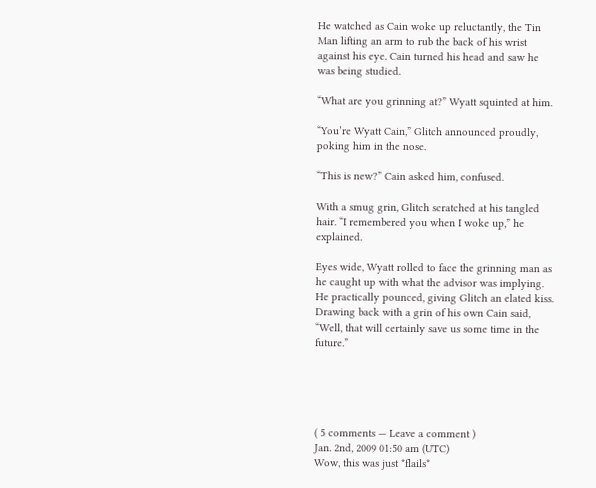He watched as Cain woke up reluctantly, the Tin Man lifting an arm to rub the back of his wrist against his eye. Cain turned his head and saw he was being studied.

“What are you grinning at?” Wyatt squinted at him.

“You’re Wyatt Cain,” Glitch announced proudly, poking him in the nose.

“This is new?” Cain asked him, confused.

With a smug grin, Glitch scratched at his tangled hair. “I remembered you when I woke up,” he explained.

Eyes wide, Wyatt rolled to face the grinning man as he caught up with what the advisor was implying. He practically pounced, giving Glitch an elated kiss. Drawing back with a grin of his own Cain said, “Well, that will certainly save us some time in the future.”





( 5 comments — Leave a comment )
Jan. 2nd, 2009 01:50 am (UTC)
Wow, this was just *flails*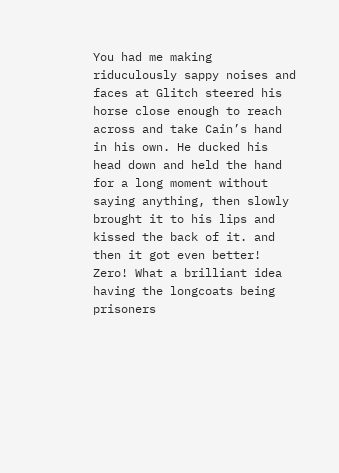You had me making riduculously sappy noises and faces at Glitch steered his horse close enough to reach across and take Cain’s hand in his own. He ducked his head down and held the hand for a long moment without saying anything, then slowly brought it to his lips and kissed the back of it. and then it got even better! Zero! What a brilliant idea having the longcoats being prisoners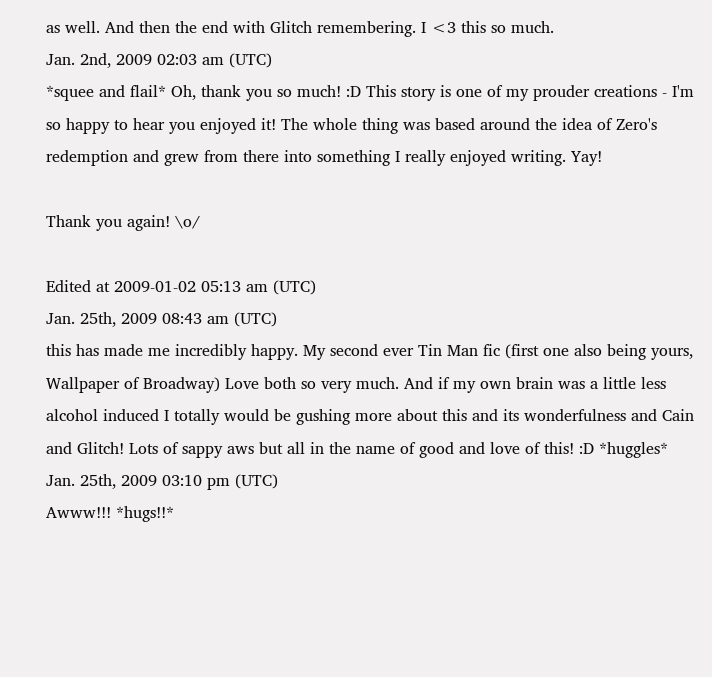as well. And then the end with Glitch remembering. I <3 this so much.
Jan. 2nd, 2009 02:03 am (UTC)
*squee and flail* Oh, thank you so much! :D This story is one of my prouder creations - I'm so happy to hear you enjoyed it! The whole thing was based around the idea of Zero's redemption and grew from there into something I really enjoyed writing. Yay!

Thank you again! \o/

Edited at 2009-01-02 05:13 am (UTC)
Jan. 25th, 2009 08:43 am (UTC)
this has made me incredibly happy. My second ever Tin Man fic (first one also being yours, Wallpaper of Broadway) Love both so very much. And if my own brain was a little less alcohol induced I totally would be gushing more about this and its wonderfulness and Cain and Glitch! Lots of sappy aws but all in the name of good and love of this! :D *huggles*
Jan. 25th, 2009 03:10 pm (UTC)
Awww!!! *hugs!!*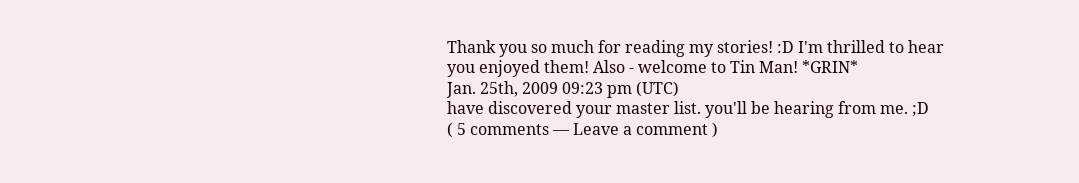Thank you so much for reading my stories! :D I'm thrilled to hear you enjoyed them! Also - welcome to Tin Man! *GRIN*
Jan. 25th, 2009 09:23 pm (UTC)
have discovered your master list. you'll be hearing from me. ;D
( 5 comments — Leave a comment )